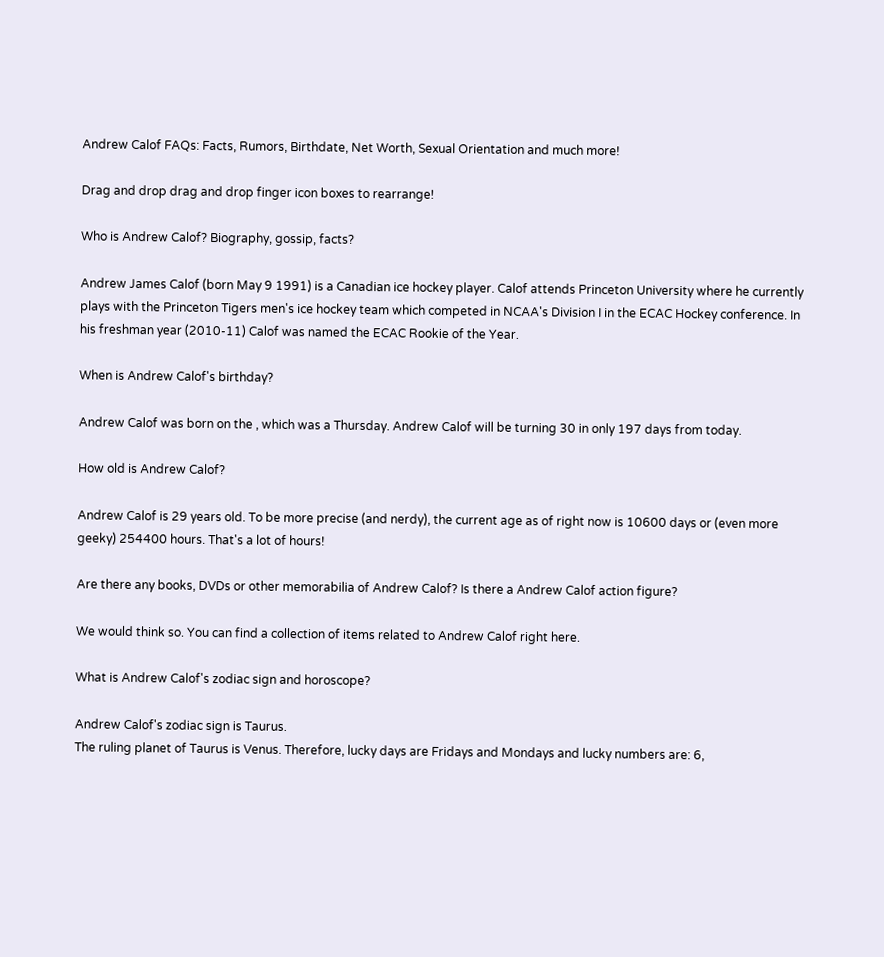Andrew Calof FAQs: Facts, Rumors, Birthdate, Net Worth, Sexual Orientation and much more!

Drag and drop drag and drop finger icon boxes to rearrange!

Who is Andrew Calof? Biography, gossip, facts?

Andrew James Calof (born May 9 1991) is a Canadian ice hockey player. Calof attends Princeton University where he currently plays with the Princeton Tigers men's ice hockey team which competed in NCAA's Division I in the ECAC Hockey conference. In his freshman year (2010-11) Calof was named the ECAC Rookie of the Year.

When is Andrew Calof's birthday?

Andrew Calof was born on the , which was a Thursday. Andrew Calof will be turning 30 in only 197 days from today.

How old is Andrew Calof?

Andrew Calof is 29 years old. To be more precise (and nerdy), the current age as of right now is 10600 days or (even more geeky) 254400 hours. That's a lot of hours!

Are there any books, DVDs or other memorabilia of Andrew Calof? Is there a Andrew Calof action figure?

We would think so. You can find a collection of items related to Andrew Calof right here.

What is Andrew Calof's zodiac sign and horoscope?

Andrew Calof's zodiac sign is Taurus.
The ruling planet of Taurus is Venus. Therefore, lucky days are Fridays and Mondays and lucky numbers are: 6,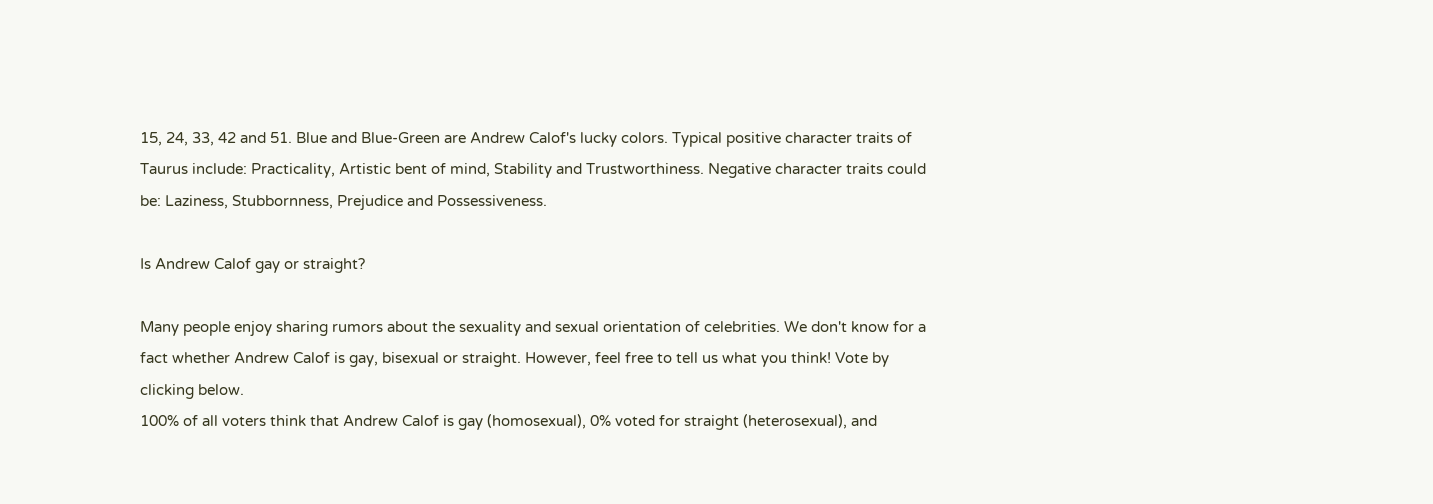15, 24, 33, 42 and 51. Blue and Blue-Green are Andrew Calof's lucky colors. Typical positive character traits of Taurus include: Practicality, Artistic bent of mind, Stability and Trustworthiness. Negative character traits could be: Laziness, Stubbornness, Prejudice and Possessiveness.

Is Andrew Calof gay or straight?

Many people enjoy sharing rumors about the sexuality and sexual orientation of celebrities. We don't know for a fact whether Andrew Calof is gay, bisexual or straight. However, feel free to tell us what you think! Vote by clicking below.
100% of all voters think that Andrew Calof is gay (homosexual), 0% voted for straight (heterosexual), and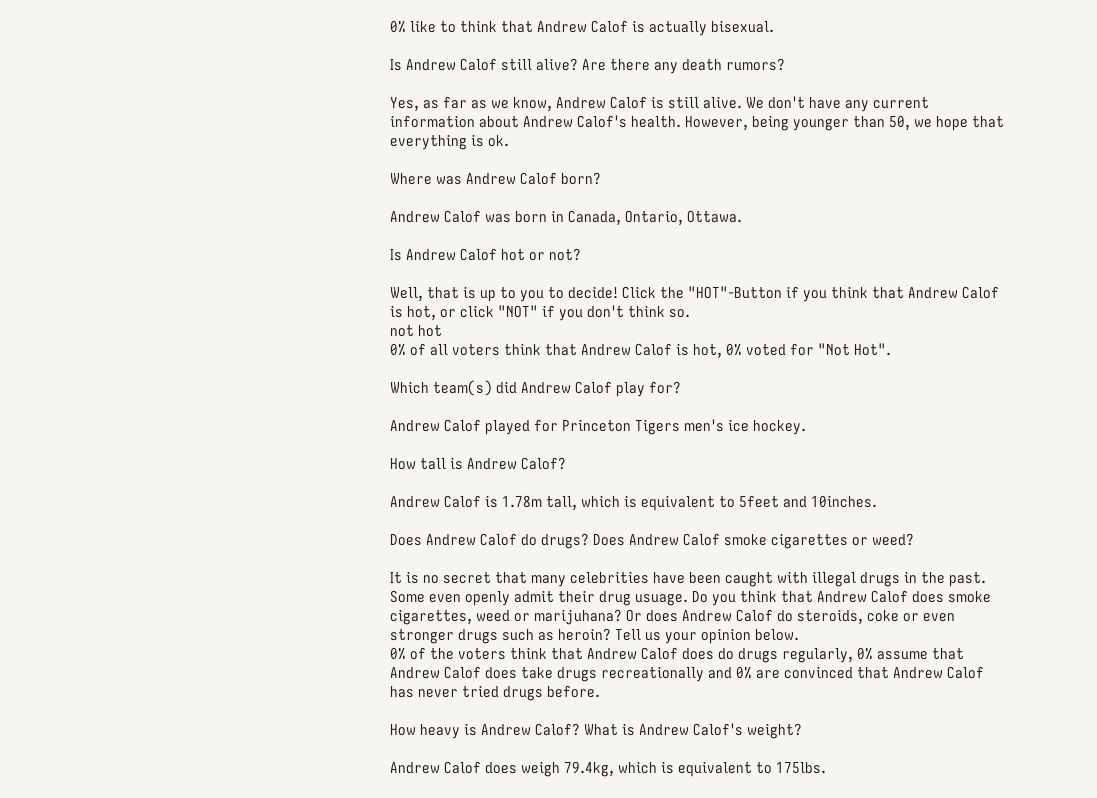0% like to think that Andrew Calof is actually bisexual.

Is Andrew Calof still alive? Are there any death rumors?

Yes, as far as we know, Andrew Calof is still alive. We don't have any current information about Andrew Calof's health. However, being younger than 50, we hope that everything is ok.

Where was Andrew Calof born?

Andrew Calof was born in Canada, Ontario, Ottawa.

Is Andrew Calof hot or not?

Well, that is up to you to decide! Click the "HOT"-Button if you think that Andrew Calof is hot, or click "NOT" if you don't think so.
not hot
0% of all voters think that Andrew Calof is hot, 0% voted for "Not Hot".

Which team(s) did Andrew Calof play for?

Andrew Calof played for Princeton Tigers men's ice hockey.

How tall is Andrew Calof?

Andrew Calof is 1.78m tall, which is equivalent to 5feet and 10inches.

Does Andrew Calof do drugs? Does Andrew Calof smoke cigarettes or weed?

It is no secret that many celebrities have been caught with illegal drugs in the past. Some even openly admit their drug usuage. Do you think that Andrew Calof does smoke cigarettes, weed or marijuhana? Or does Andrew Calof do steroids, coke or even stronger drugs such as heroin? Tell us your opinion below.
0% of the voters think that Andrew Calof does do drugs regularly, 0% assume that Andrew Calof does take drugs recreationally and 0% are convinced that Andrew Calof has never tried drugs before.

How heavy is Andrew Calof? What is Andrew Calof's weight?

Andrew Calof does weigh 79.4kg, which is equivalent to 175lbs.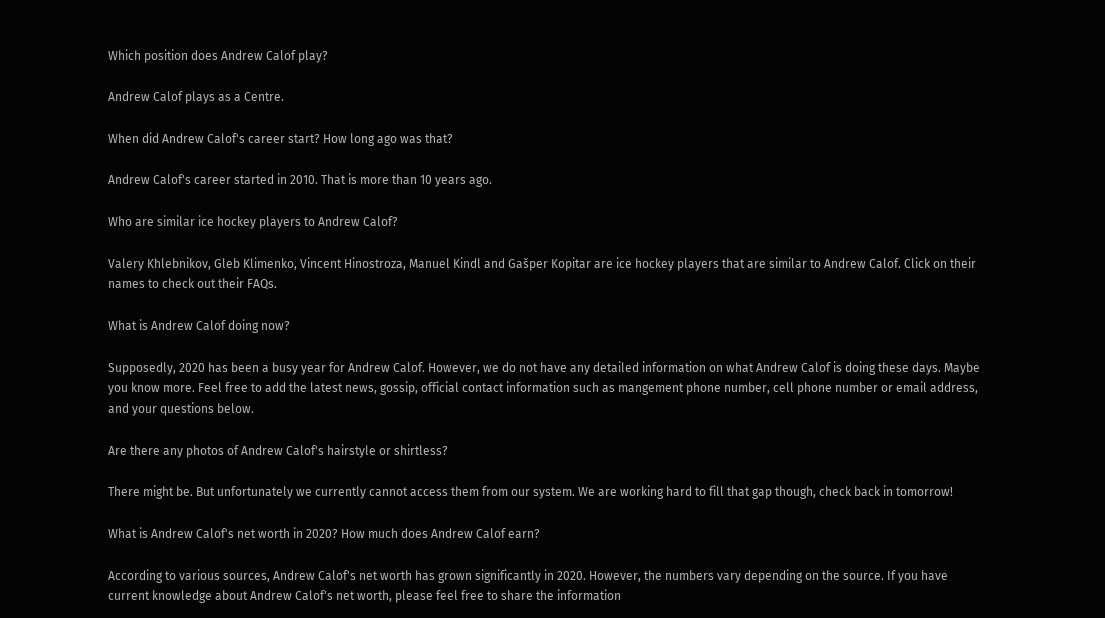Which position does Andrew Calof play?

Andrew Calof plays as a Centre.

When did Andrew Calof's career start? How long ago was that?

Andrew Calof's career started in 2010. That is more than 10 years ago.

Who are similar ice hockey players to Andrew Calof?

Valery Khlebnikov, Gleb Klimenko, Vincent Hinostroza, Manuel Kindl and Gašper Kopitar are ice hockey players that are similar to Andrew Calof. Click on their names to check out their FAQs.

What is Andrew Calof doing now?

Supposedly, 2020 has been a busy year for Andrew Calof. However, we do not have any detailed information on what Andrew Calof is doing these days. Maybe you know more. Feel free to add the latest news, gossip, official contact information such as mangement phone number, cell phone number or email address, and your questions below.

Are there any photos of Andrew Calof's hairstyle or shirtless?

There might be. But unfortunately we currently cannot access them from our system. We are working hard to fill that gap though, check back in tomorrow!

What is Andrew Calof's net worth in 2020? How much does Andrew Calof earn?

According to various sources, Andrew Calof's net worth has grown significantly in 2020. However, the numbers vary depending on the source. If you have current knowledge about Andrew Calof's net worth, please feel free to share the information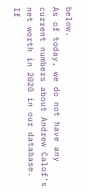below.
As of today, we do not have any current numbers about Andrew Calof's net worth in 2020 in our database. If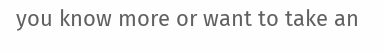you know more or want to take an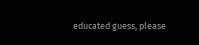educated guess, please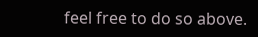feel free to do so above.